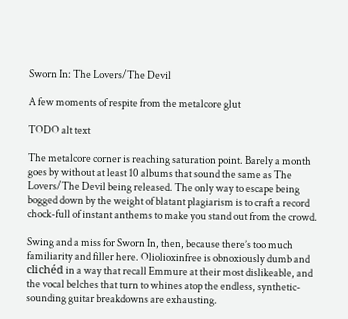Sworn In: The Lovers/The Devil

A few moments of respite from the metalcore glut

TODO alt text

The metalcore corner is reaching saturation point. Barely a month goes by without at least 10 albums that sound the same as The Lovers/The Devil being released. The only way to escape being bogged down by the weight of blatant plagiarism is to craft a record chock-full of instant anthems to make you stand out from the crowd.

Swing and a miss for Sworn In, then, because there’s too much familiarity and filler here. Oliolioxinfree is obnoxiously dumb and clichéd in a way that recall Emmure at their most dislikeable, and the vocal belches that turn to whines atop the endless, synthetic-sounding guitar breakdowns are exhausting.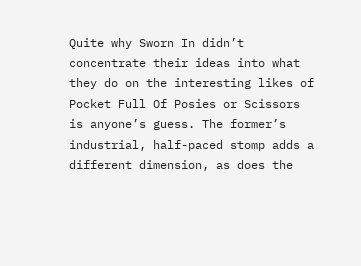Quite why Sworn In didn’t concentrate their ideas into what they do on the interesting likes of Pocket Full Of Posies or Scissors is anyone’s guess. The former’s industrial, half-paced stomp adds a different dimension, as does the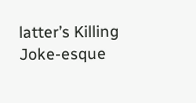latter’s Killing Joke-esque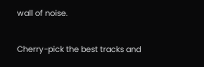wall of noise.

Cherry-pick the best tracks and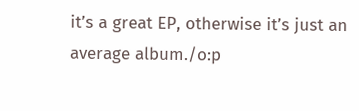it’s a great EP, otherwise it’s just an average album./o:p